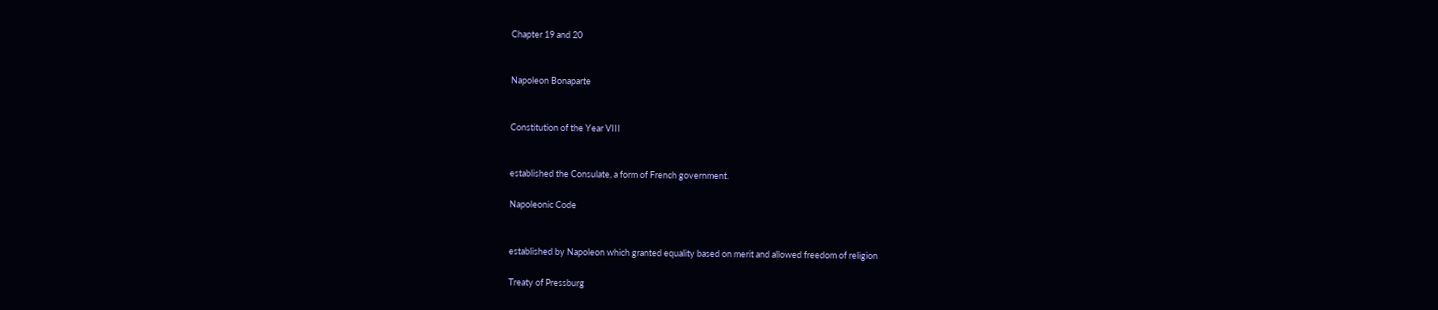Chapter 19 and 20


Napoleon Bonaparte


Constitution of the Year VIII


established the Consulate, a form of French government.

Napoleonic Code


established by Napoleon which granted equality based on merit and allowed freedom of religion

Treaty of Pressburg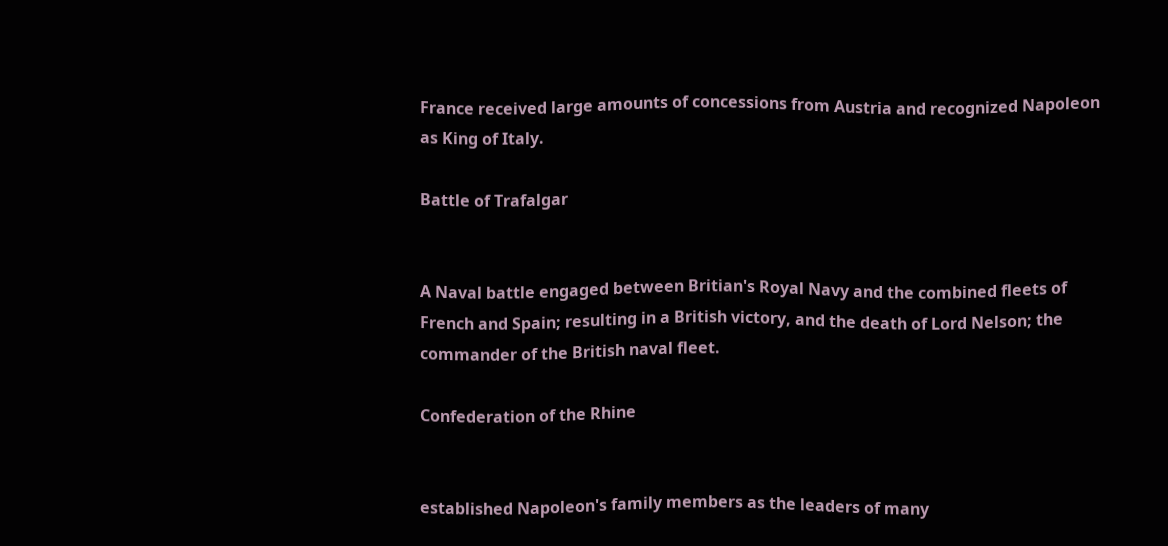France received large amounts of concessions from Austria and recognized Napoleon as King of Italy.

Battle of Trafalgar


A Naval battle engaged between Britian's Royal Navy and the combined fleets of French and Spain; resulting in a British victory, and the death of Lord Nelson; the commander of the British naval fleet.

Confederation of the Rhine


established Napoleon's family members as the leaders of many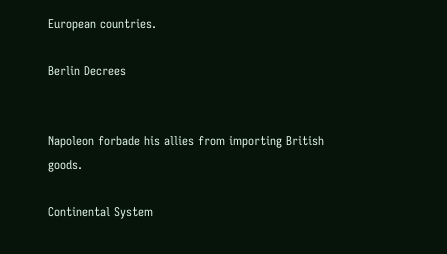European countries.

Berlin Decrees


Napoleon forbade his allies from importing British goods.

Continental System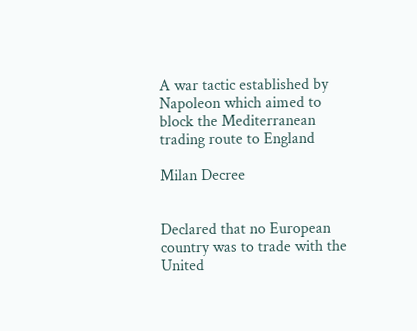A war tactic established by Napoleon which aimed to block the Mediterranean trading route to England

Milan Decree


Declared that no European country was to trade with the United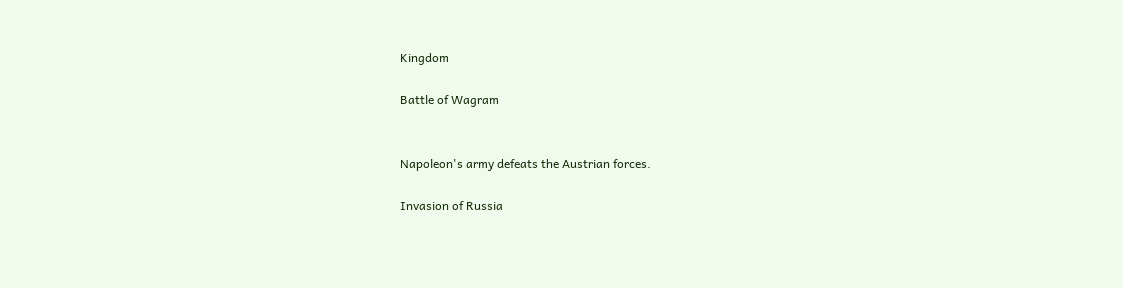Kingdom

Battle of Wagram


Napoleon's army defeats the Austrian forces.

Invasion of Russia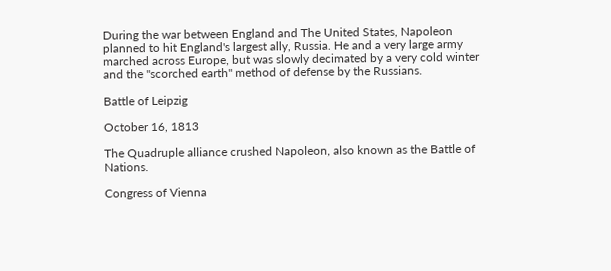During the war between England and The United States, Napoleon planned to hit England's largest ally, Russia. He and a very large army marched across Europe, but was slowly decimated by a very cold winter and the "scorched earth" method of defense by the Russians.

Battle of Leipzig

October 16, 1813

The Quadruple alliance crushed Napoleon, also known as the Battle of Nations.

Congress of Vienna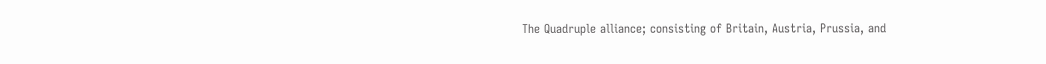The Quadruple alliance; consisting of Britain, Austria, Prussia, and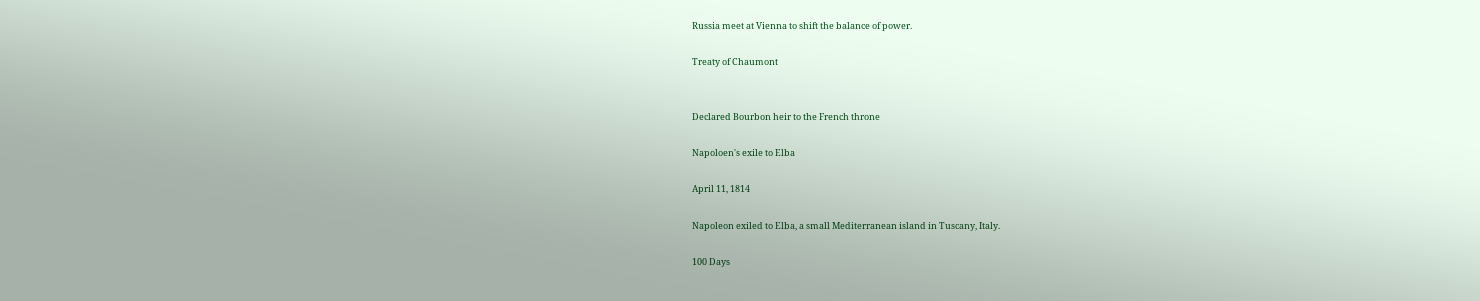Russia meet at Vienna to shift the balance of power.

Treaty of Chaumont


Declared Bourbon heir to the French throne

Napoloen's exile to Elba

April 11, 1814

Napoleon exiled to Elba, a small Mediterranean island in Tuscany, Italy.

100 Days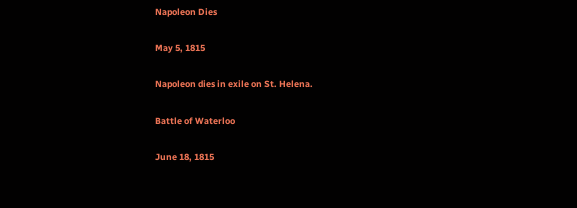Napoleon Dies

May 5, 1815

Napoleon dies in exile on St. Helena.

Battle of Waterloo

June 18, 1815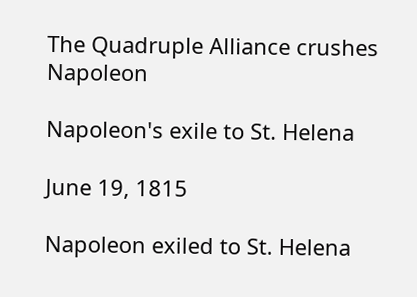The Quadruple Alliance crushes Napoleon

Napoleon's exile to St. Helena

June 19, 1815

Napoleon exiled to St. Helena